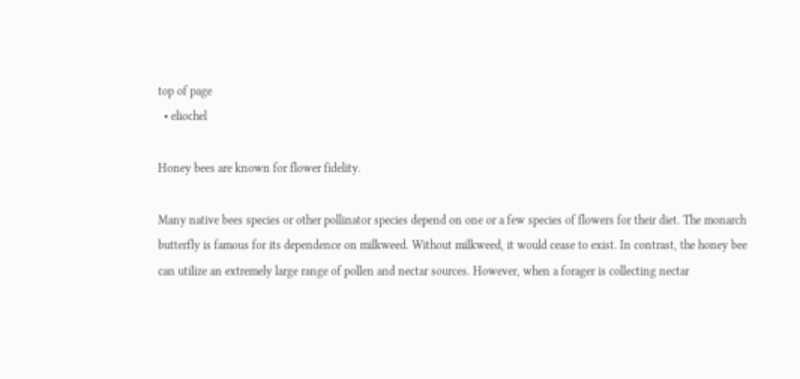top of page
  • eliochel

Honey bees are known for flower fidelity.

Many native bees species or other pollinator species depend on one or a few species of flowers for their diet. The monarch butterfly is famous for its dependence on milkweed. Without milkweed, it would cease to exist. In contrast, the honey bee can utilize an extremely large range of pollen and nectar sources. However, when a forager is collecting nectar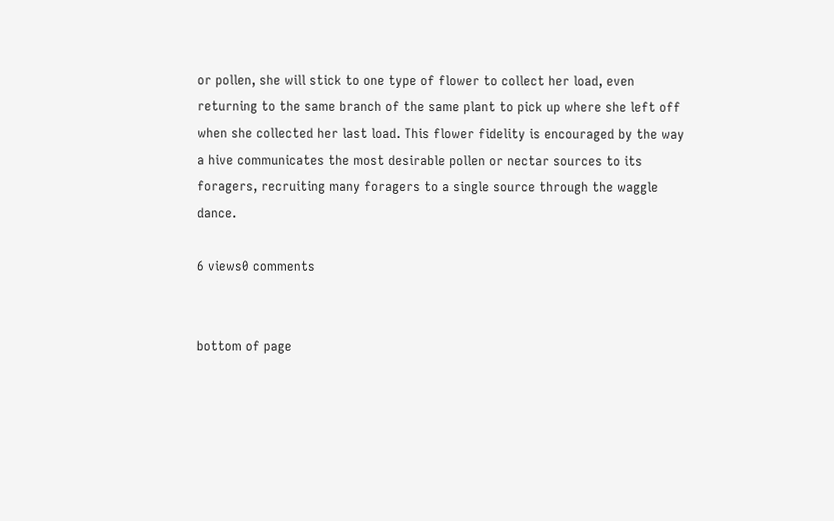or pollen, she will stick to one type of flower to collect her load, even returning to the same branch of the same plant to pick up where she left off when she collected her last load. This flower fidelity is encouraged by the way a hive communicates the most desirable pollen or nectar sources to its foragers, recruiting many foragers to a single source through the waggle dance.

6 views0 comments


bottom of page